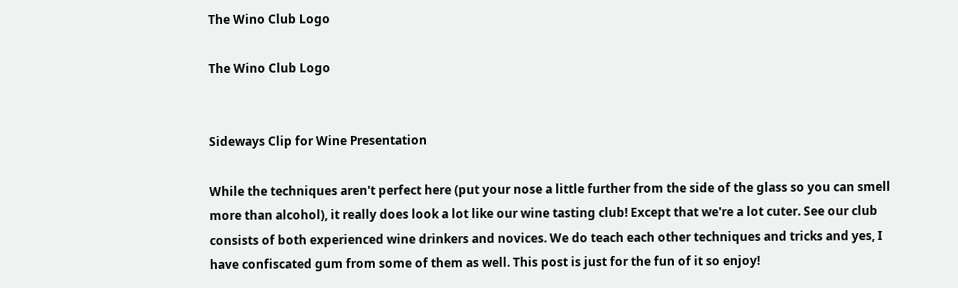The Wino Club Logo

The Wino Club Logo


Sideways Clip for Wine Presentation

While the techniques aren't perfect here (put your nose a little further from the side of the glass so you can smell more than alcohol), it really does look a lot like our wine tasting club! Except that we're a lot cuter. See our club consists of both experienced wine drinkers and novices. We do teach each other techniques and tricks and yes, I have confiscated gum from some of them as well. This post is just for the fun of it so enjoy!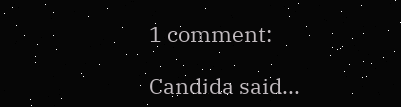1 comment:

Candida said...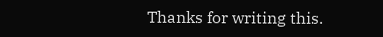Thanks for writing this.